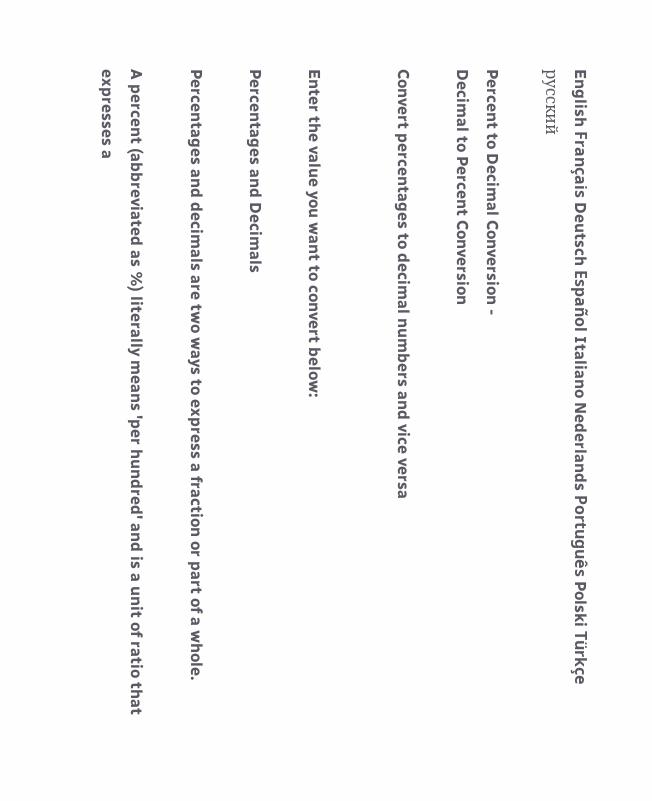English Français Deutsch Español Italiano Nederlands Português Polski Türkçe русский

Percent to Decimal Conversion -
Decimal to Percent Conversion

Convert percentages to decimal numbers and vice versa


Enter the value you want to convert below:

Percentages and Decimals

Percentages and decimals are two ways to express a fraction or part of a whole.

A percent (abbreviated as %) literally means 'per hundred' and is a unit of ratio that expresses a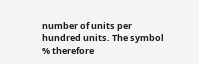number of units per hundred units. The symbol % therefore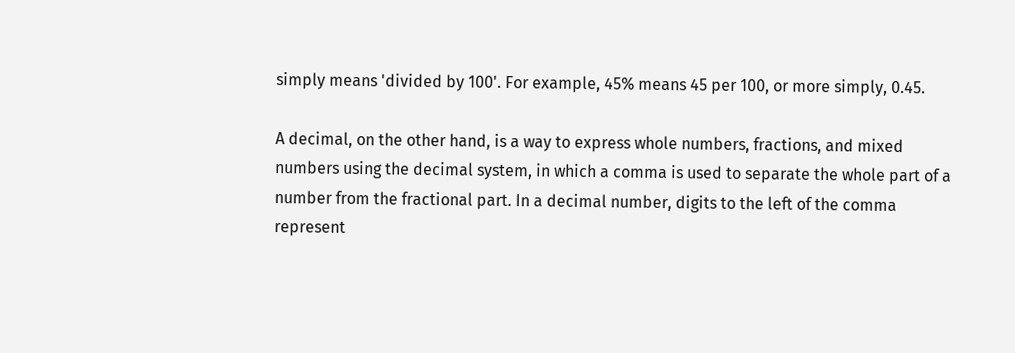simply means 'divided by 100'. For example, 45% means 45 per 100, or more simply, 0.45.

A decimal, on the other hand, is a way to express whole numbers, fractions, and mixed numbers using the decimal system, in which a comma is used to separate the whole part of a number from the fractional part. In a decimal number, digits to the left of the comma represent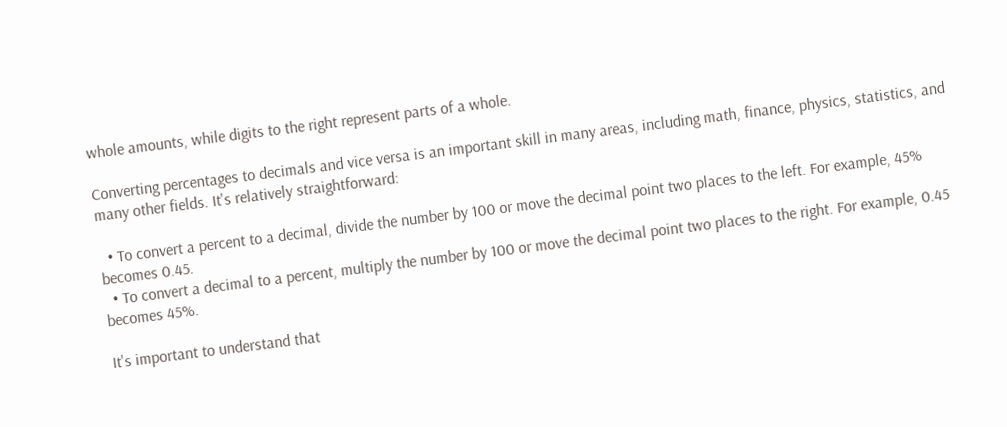whole amounts, while digits to the right represent parts of a whole.

Converting percentages to decimals and vice versa is an important skill in many areas, including math, finance, physics, statistics, and many other fields. It's relatively straightforward:

  • To convert a percent to a decimal, divide the number by 100 or move the decimal point two places to the left. For example, 45% becomes 0.45.
  • To convert a decimal to a percent, multiply the number by 100 or move the decimal point two places to the right. For example, 0.45 becomes 45%.

It's important to understand that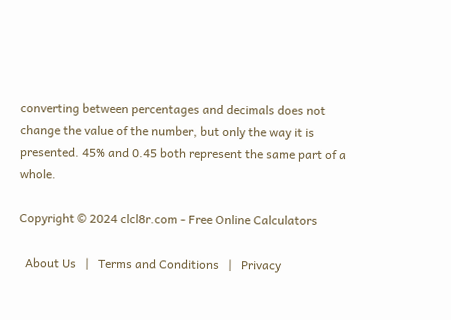converting between percentages and decimals does not change the value of the number, but only the way it is presented. 45% and 0.45 both represent the same part of a whole.

Copyright © 2024 clcl8r.com - Free Online Calculators

  About Us   |   Terms and Conditions   |   Privacy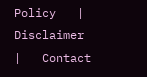Policy   |   Disclaimer   |   Contact